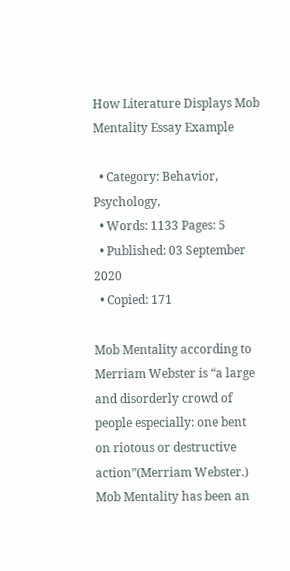How Literature Displays Mob Mentality Essay Example

  • Category: Behavior, Psychology,
  • Words: 1133 Pages: 5
  • Published: 03 September 2020
  • Copied: 171

Mob Mentality according to Merriam Webster is “a large and disorderly crowd of people especially: one bent on riotous or destructive action”(Merriam Webster.) Mob Mentality has been an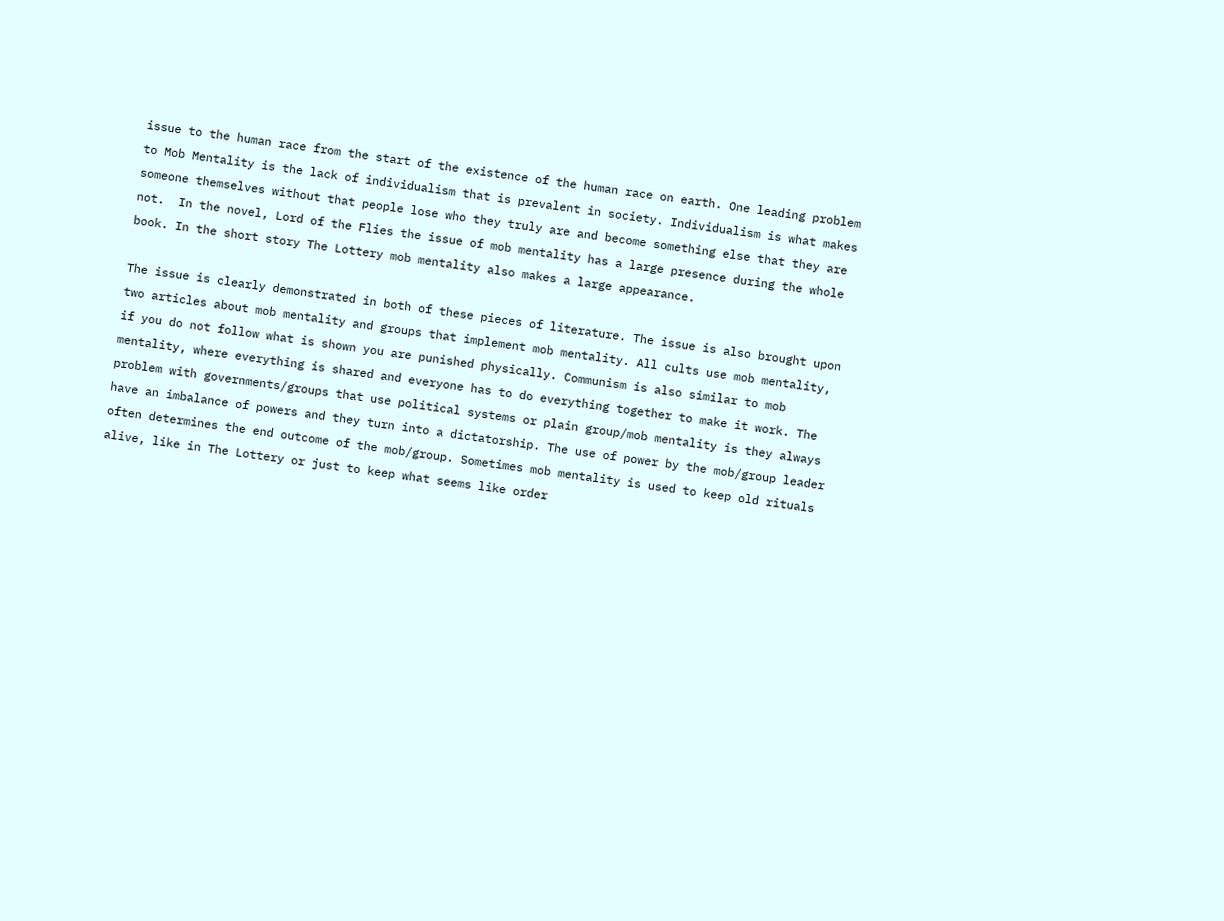issue to the human race from the start of the existence of the human race on earth. One leading problem to Mob Mentality is the lack of individualism that is prevalent in society. Individualism is what makes someone themselves without that people lose who they truly are and become something else that they are not.  In the novel, Lord of the Flies the issue of mob mentality has a large presence during the whole book. In the short story The Lottery mob mentality also makes a large appearance.

The issue is clearly demonstrated in both of these pieces of literature. The issue is also brought upon two articles about mob mentality and groups that implement mob mentality. All cults use mob mentality, if you do not follow what is shown you are punished physically. Communism is also similar to mob mentality, where everything is shared and everyone has to do everything together to make it work. The problem with governments/groups that use political systems or plain group/mob mentality is they always have an imbalance of powers and they turn into a dictatorship. The use of power by the mob/group leader often determines the end outcome of the mob/group. Sometimes mob mentality is used to keep old rituals alive, like in The Lottery or just to keep what seems like order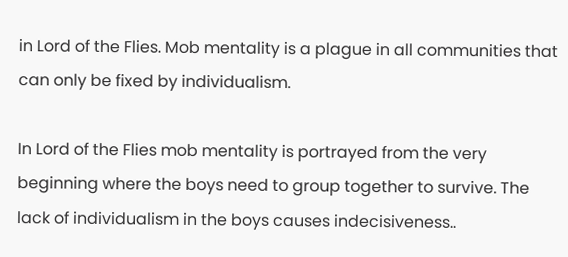in Lord of the Flies. Mob mentality is a plague in all communities that can only be fixed by individualism.

In Lord of the Flies mob mentality is portrayed from the very beginning where the boys need to group together to survive. The lack of individualism in the boys causes indecisiveness..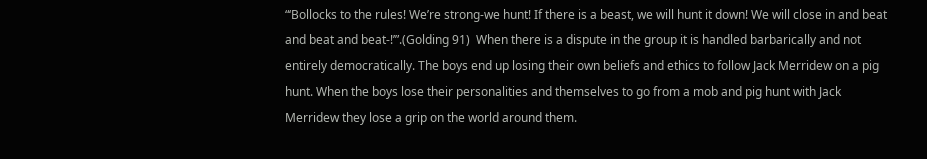“‘Bollocks to the rules! We’re strong-we hunt! If there is a beast, we will hunt it down! We will close in and beat and beat and beat-!’”.(Golding 91)  When there is a dispute in the group it is handled barbarically and not entirely democratically. The boys end up losing their own beliefs and ethics to follow Jack Merridew on a pig hunt. When the boys lose their personalities and themselves to go from a mob and pig hunt with Jack Merridew they lose a grip on the world around them.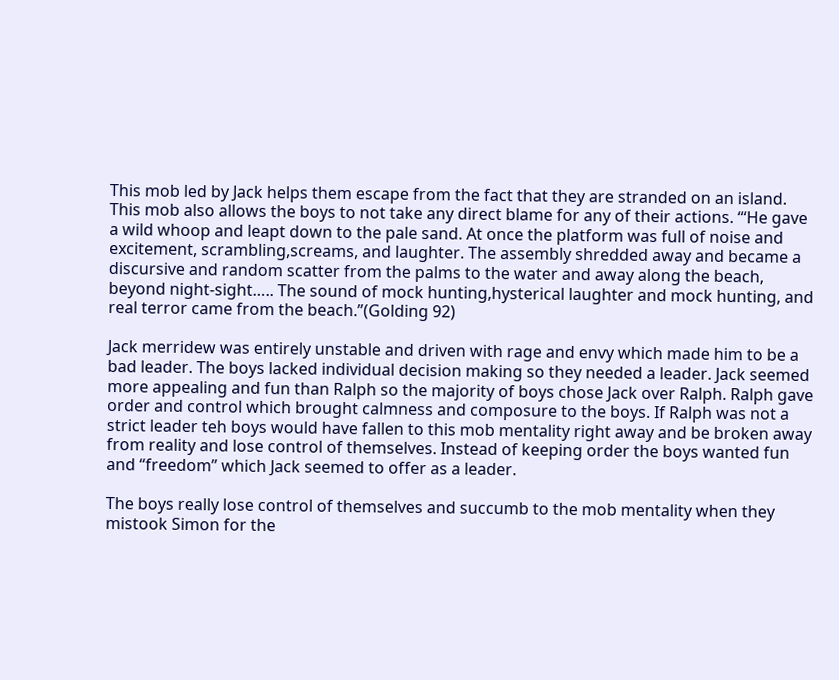This mob led by Jack helps them escape from the fact that they are stranded on an island. This mob also allows the boys to not take any direct blame for any of their actions. “‘He gave a wild whoop and leapt down to the pale sand. At once the platform was full of noise and excitement, scrambling,screams, and laughter. The assembly shredded away and became a discursive and random scatter from the palms to the water and away along the beach, beyond night-sight….. The sound of mock hunting,hysterical laughter and mock hunting, and real terror came from the beach.”(Golding 92)

Jack merridew was entirely unstable and driven with rage and envy which made him to be a bad leader. The boys lacked individual decision making so they needed a leader. Jack seemed more appealing and fun than Ralph so the majority of boys chose Jack over Ralph. Ralph gave order and control which brought calmness and composure to the boys. If Ralph was not a strict leader teh boys would have fallen to this mob mentality right away and be broken away from reality and lose control of themselves. Instead of keeping order the boys wanted fun and “freedom” which Jack seemed to offer as a leader.

The boys really lose control of themselves and succumb to the mob mentality when they mistook Simon for the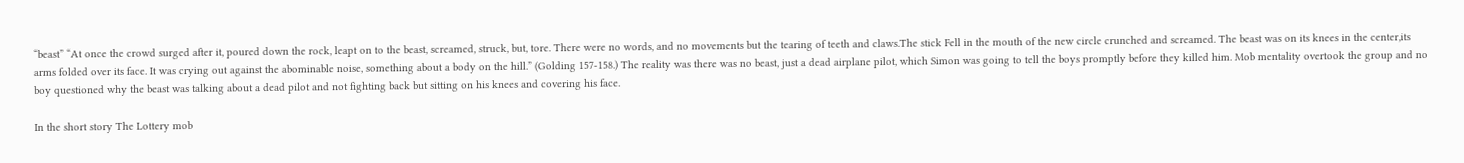“beast” “At once the crowd surged after it, poured down the rock, leapt on to the beast, screamed, struck, but, tore. There were no words, and no movements but the tearing of teeth and claws.The stick Fell in the mouth of the new circle crunched and screamed. The beast was on its knees in the center,its arms folded over its face. It was crying out against the abominable noise, something about a body on the hill.” (Golding 157-158.) The reality was there was no beast, just a dead airplane pilot, which Simon was going to tell the boys promptly before they killed him. Mob mentality overtook the group and no boy questioned why the beast was talking about a dead pilot and not fighting back but sitting on his knees and covering his face.

In the short story The Lottery mob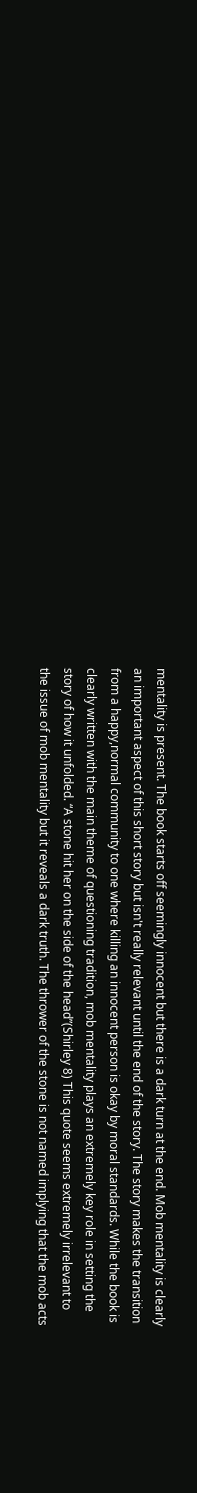mentality is present. The book starts off seemingly innocent but there is a dark turn at the end. Mob mentality is clearly an important aspect of this short story but isn't really relevant until the end of the story. The story makes the transition from a happy,normal community to one where killing an innocent person is okay by moral standards. While the book is clearly written with the main theme of questioning tradition, mob mentality plays an extremely key role in setting the story of how it unfolded. “A stone hit her on the side of the head”(Shirley 8) This quote seems extremely irrelevant to the issue of mob mentality but it reveals a dark truth. The thrower of the stone is not named implying that the mob acts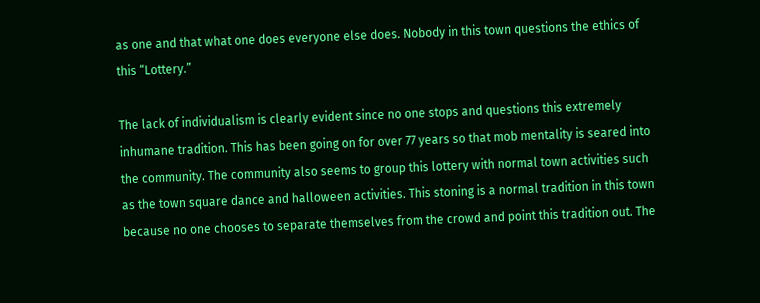as one and that what one does everyone else does. Nobody in this town questions the ethics of this “Lottery.”

The lack of individualism is clearly evident since no one stops and questions this extremely inhumane tradition. This has been going on for over 77 years so that mob mentality is seared into the community. The community also seems to group this lottery with normal town activities such as the town square dance and halloween activities. This stoning is a normal tradition in this town because no one chooses to separate themselves from the crowd and point this tradition out. The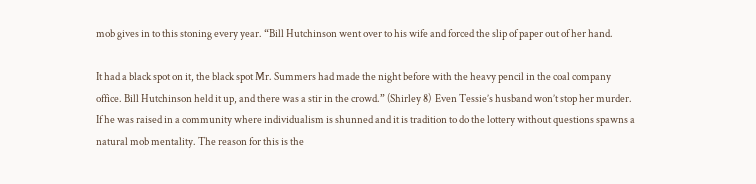mob gives in to this stoning every year. “Bill Hutchinson went over to his wife and forced the slip of paper out of her hand.

It had a black spot on it, the black spot Mr. Summers had made the night before with the heavy pencil in the coal company office. Bill Hutchinson held it up, and there was a stir in the crowd.” (Shirley 8)  Even Tessie’s husband won’t stop her murder. If he was raised in a community where individualism is shunned and it is tradition to do the lottery without questions spawns a natural mob mentality. The reason for this is the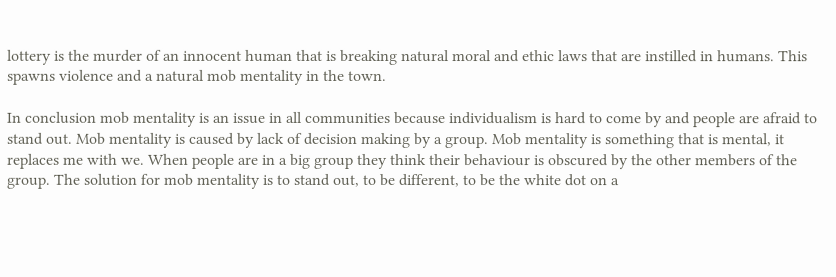lottery is the murder of an innocent human that is breaking natural moral and ethic laws that are instilled in humans. This spawns violence and a natural mob mentality in the town.

In conclusion mob mentality is an issue in all communities because individualism is hard to come by and people are afraid to stand out. Mob mentality is caused by lack of decision making by a group. Mob mentality is something that is mental, it replaces me with we. When people are in a big group they think their behaviour is obscured by the other members of the group. The solution for mob mentality is to stand out, to be different, to be the white dot on a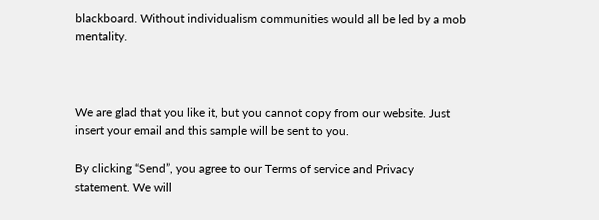blackboard. Without individualism communities would all be led by a mob mentality.



We are glad that you like it, but you cannot copy from our website. Just insert your email and this sample will be sent to you.

By clicking “Send”, you agree to our Terms of service and Privacy statement. We will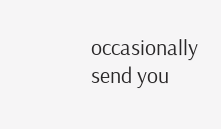occasionally send you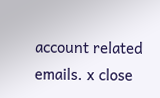account related emails. x close